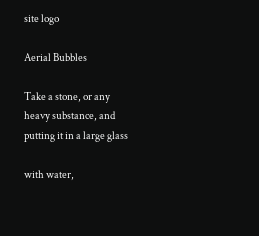site logo

Aerial Bubbles

Take a stone, or any heavy substance, and putting it in a large glass

with water,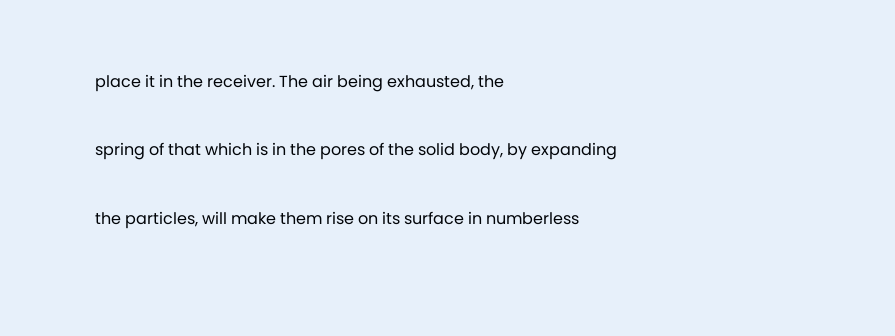place it in the receiver. The air being exhausted, the

spring of that which is in the pores of the solid body, by expanding

the particles, will make them rise on its surface in numberless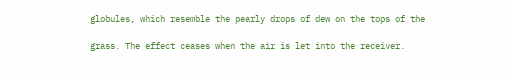globules, which resemble the pearly drops of dew on the tops of the

grass. The effect ceases when the air is let into the receiver.